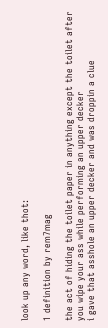look up any word, like thot:

1 definition by rem7mag

the act of hiding the toilet paper in anything except the toilet after you wipe your ass while performing an upper decker
i gave that asshole an upper decker and was droppin a clue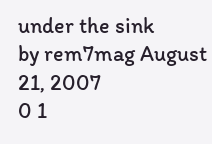under the sink
by rem7mag August 21, 2007
0 1